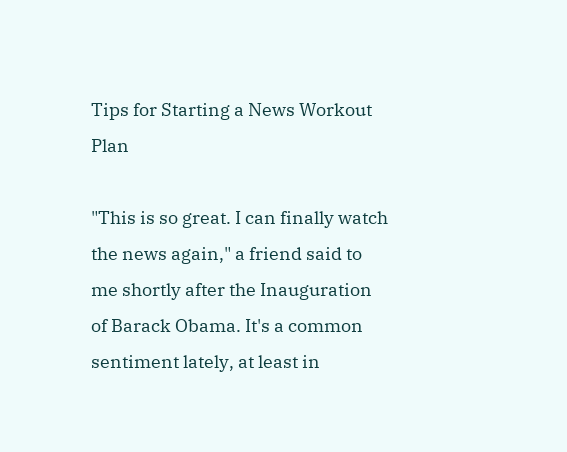Tips for Starting a News Workout Plan

"This is so great. I can finally watch the news again," a friend said to me shortly after the Inauguration of Barack Obama. It's a common sentiment lately, at least in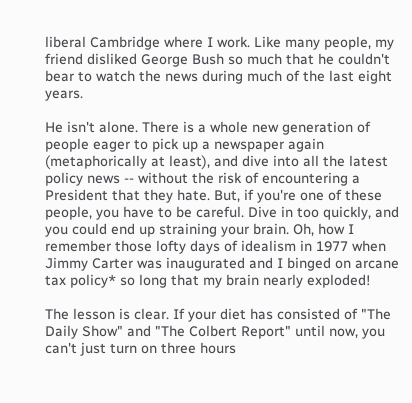liberal Cambridge where I work. Like many people, my friend disliked George Bush so much that he couldn't bear to watch the news during much of the last eight years.

He isn't alone. There is a whole new generation of people eager to pick up a newspaper again (metaphorically at least), and dive into all the latest policy news -- without the risk of encountering a President that they hate. But, if you're one of these people, you have to be careful. Dive in too quickly, and you could end up straining your brain. Oh, how I remember those lofty days of idealism in 1977 when Jimmy Carter was inaugurated and I binged on arcane tax policy* so long that my brain nearly exploded!

The lesson is clear. If your diet has consisted of "The Daily Show" and "The Colbert Report" until now, you can't just turn on three hours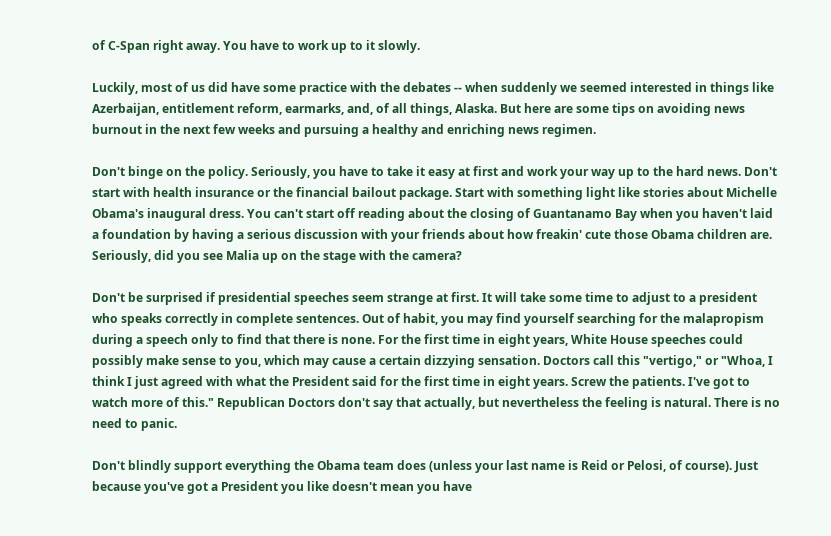of C-Span right away. You have to work up to it slowly.

Luckily, most of us did have some practice with the debates -- when suddenly we seemed interested in things like Azerbaijan, entitlement reform, earmarks, and, of all things, Alaska. But here are some tips on avoiding news burnout in the next few weeks and pursuing a healthy and enriching news regimen.

Don't binge on the policy. Seriously, you have to take it easy at first and work your way up to the hard news. Don't start with health insurance or the financial bailout package. Start with something light like stories about Michelle Obama's inaugural dress. You can't start off reading about the closing of Guantanamo Bay when you haven't laid a foundation by having a serious discussion with your friends about how freakin' cute those Obama children are. Seriously, did you see Malia up on the stage with the camera?

Don't be surprised if presidential speeches seem strange at first. It will take some time to adjust to a president who speaks correctly in complete sentences. Out of habit, you may find yourself searching for the malapropism during a speech only to find that there is none. For the first time in eight years, White House speeches could possibly make sense to you, which may cause a certain dizzying sensation. Doctors call this "vertigo," or "Whoa, I think I just agreed with what the President said for the first time in eight years. Screw the patients. I've got to watch more of this." Republican Doctors don't say that actually, but nevertheless the feeling is natural. There is no need to panic.

Don't blindly support everything the Obama team does (unless your last name is Reid or Pelosi, of course). Just because you've got a President you like doesn't mean you have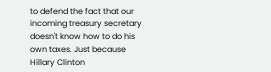to defend the fact that our incoming treasury secretary doesn't know how to do his own taxes. Just because Hillary Clinton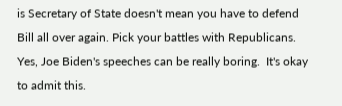is Secretary of State doesn't mean you have to defend Bill all over again. Pick your battles with Republicans. Yes, Joe Biden's speeches can be really boring.  It's okay to admit this.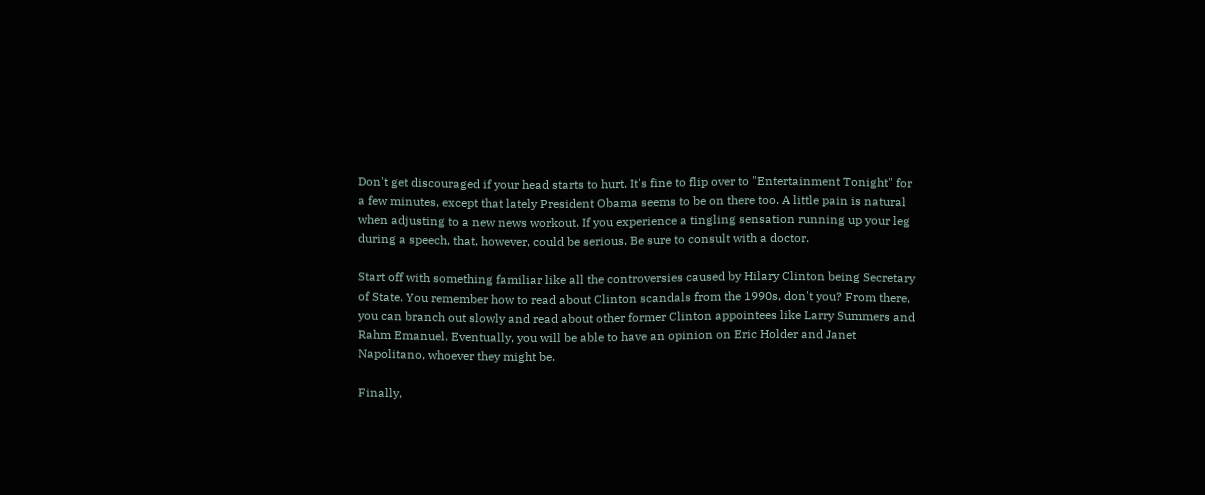Don't get discouraged if your head starts to hurt. It's fine to flip over to "Entertainment Tonight" for a few minutes, except that lately President Obama seems to be on there too. A little pain is natural when adjusting to a new news workout. If you experience a tingling sensation running up your leg during a speech, that, however, could be serious. Be sure to consult with a doctor.

Start off with something familiar like all the controversies caused by Hilary Clinton being Secretary of State. You remember how to read about Clinton scandals from the 1990s, don't you? From there, you can branch out slowly and read about other former Clinton appointees like Larry Summers and Rahm Emanuel. Eventually, you will be able to have an opinion on Eric Holder and Janet Napolitano, whoever they might be.

Finally,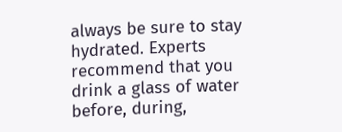always be sure to stay hydrated. Experts recommend that you drink a glass of water before, during,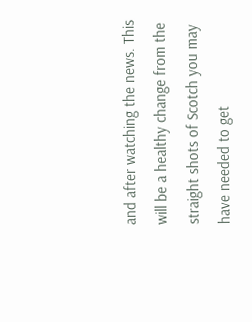and after watching the news. This will be a healthy change from the straight shots of Scotch you may have needed to get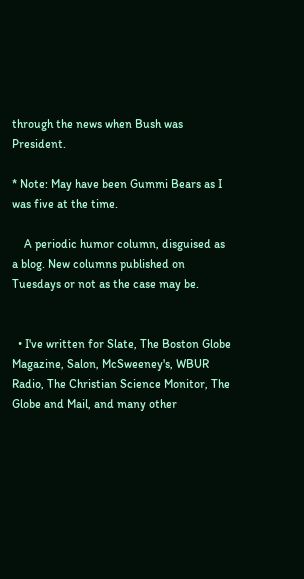through the news when Bush was President.

* Note: May have been Gummi Bears as I was five at the time.

    A periodic humor column, disguised as a blog. New columns published on Tuesdays or not as the case may be.


  • I've written for Slate, The Boston Globe Magazine, Salon, McSweeney's, WBUR Radio, The Christian Science Monitor, The Globe and Mail, and many other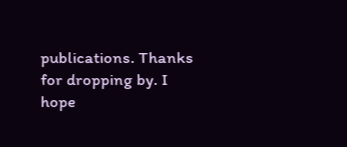publications. Thanks for dropping by. I hope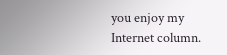you enjoy my Internet column.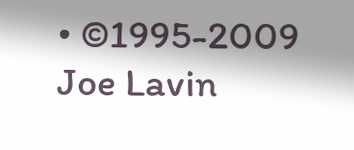• ©1995-2009 Joe Lavin